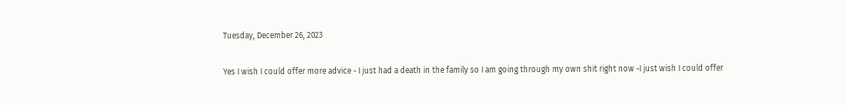Tuesday, December 26, 2023

Yes I wish I could offer more advice - I just had a death in the family so I am going through my own shit right now -I just wish I could offer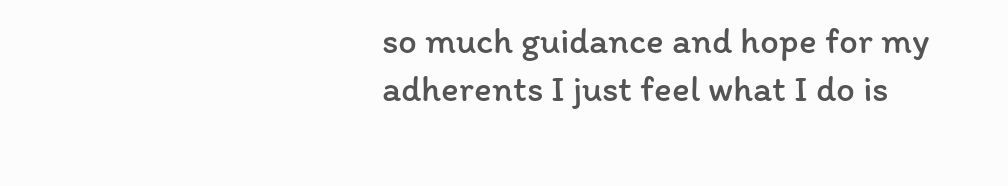so much guidance and hope for my adherents I just feel what I do is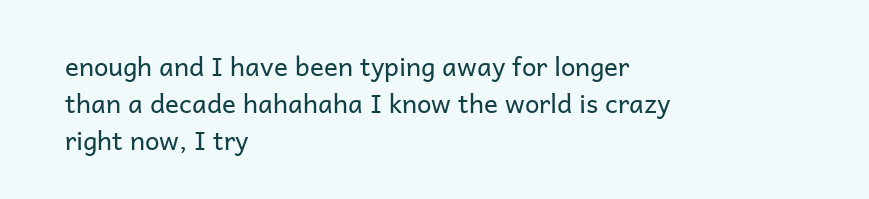enough and I have been typing away for longer than a decade hahahaha I know the world is crazy right now, I try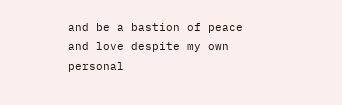and be a bastion of peace and love despite my own personal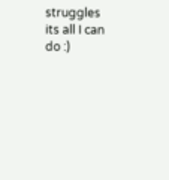struggles its all I can do :)